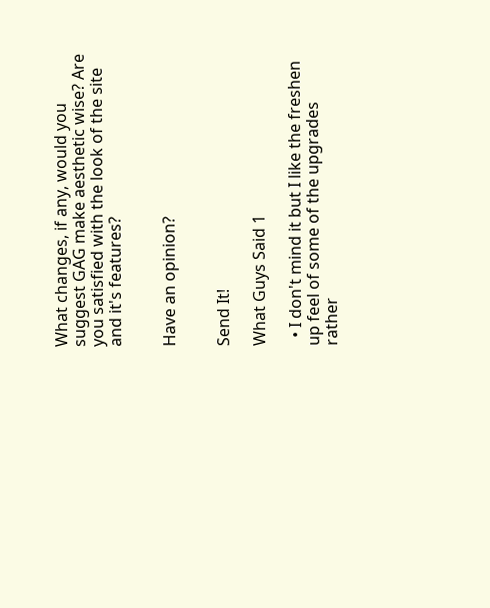What changes, if any, would you suggest GAG make aesthetic wise? Are you satisfied with the look of the site and it's features?


Have an opinion?


Send It!

What Guys Said 1

  • I don't mind it but I like the freshen up feel of some of the upgrades rather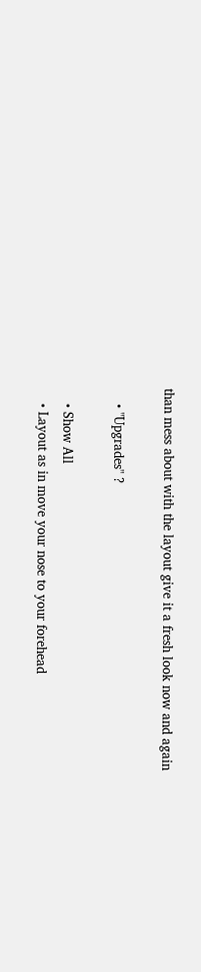than mess about with the layout give it a fresh look now and again

    • "Upgrades" ?

    • Show All
    • Layout as in move your nose to your forehead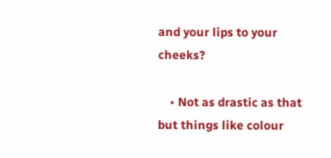and your lips to your cheeks?

    • Not as drastic as that but things like colour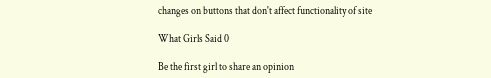changes on buttons that don't affect functionality of site

What Girls Said 0

Be the first girl to share an opinion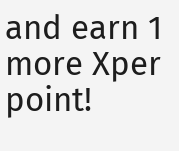and earn 1 more Xper point!